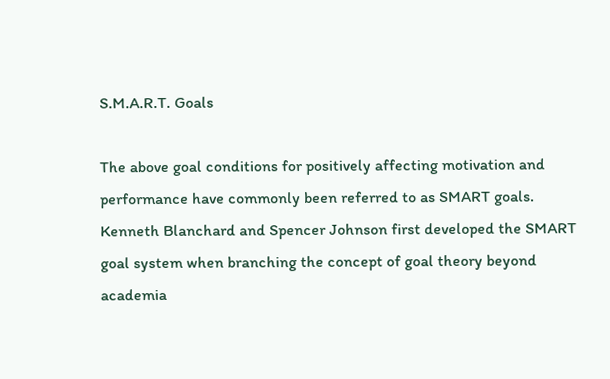S.M.A.R.T. Goals

The above goal conditions for positively affecting motivation and performance have commonly been referred to as SMART goals. Kenneth Blanchard and Spencer Johnson first developed the SMART goal system when branching the concept of goal theory beyond academia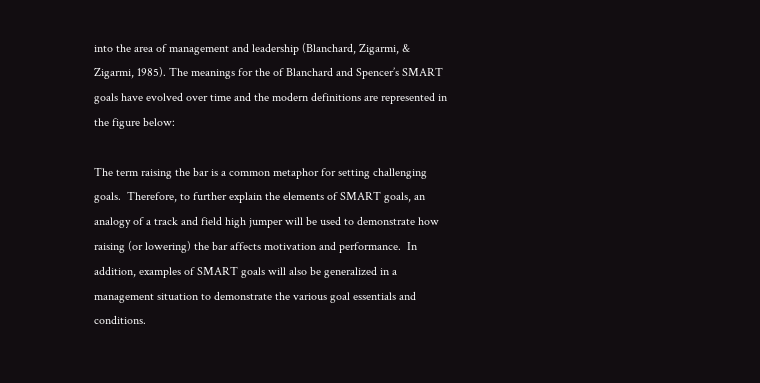into the area of management and leadership (Blanchard, Zigarmi, & Zigarmi, 1985). The meanings for the of Blanchard and Spencer’s SMART goals have evolved over time and the modern definitions are represented in the figure below:

The term raising the bar is a common metaphor for setting challenging goals.  Therefore, to further explain the elements of SMART goals, an analogy of a track and field high jumper will be used to demonstrate how raising (or lowering) the bar affects motivation and performance.  In addition, examples of SMART goals will also be generalized in a management situation to demonstrate the various goal essentials and conditions.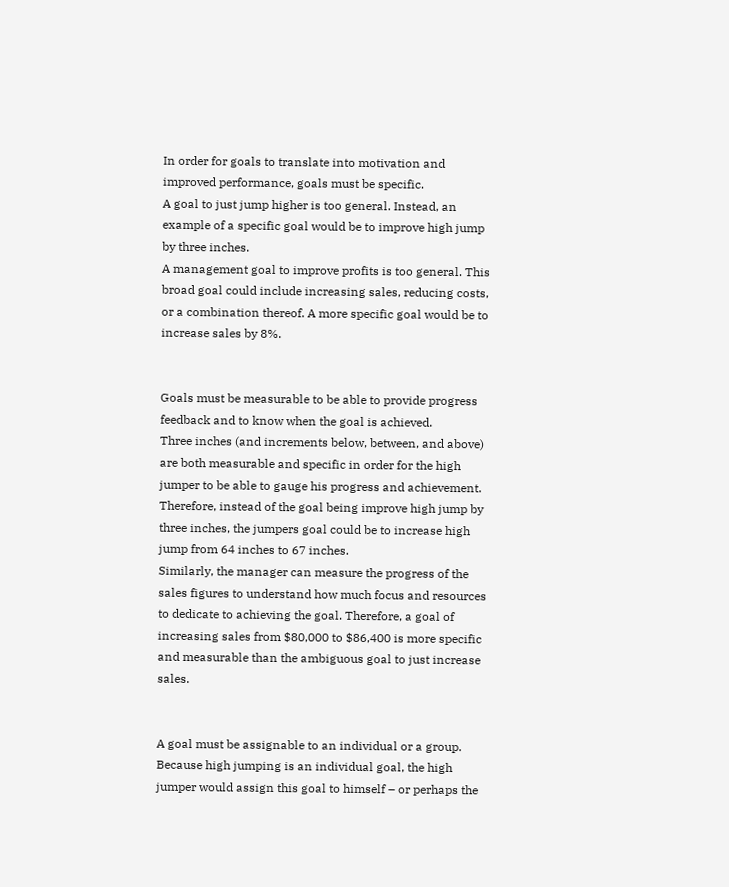In order for goals to translate into motivation and improved performance, goals must be specific.
A goal to just jump higher is too general. Instead, an example of a specific goal would be to improve high jump by three inches.
A management goal to improve profits is too general. This broad goal could include increasing sales, reducing costs, or a combination thereof. A more specific goal would be to increase sales by 8%.


Goals must be measurable to be able to provide progress feedback and to know when the goal is achieved.
Three inches (and increments below, between, and above) are both measurable and specific in order for the high jumper to be able to gauge his progress and achievement. Therefore, instead of the goal being improve high jump by three inches, the jumpers goal could be to increase high jump from 64 inches to 67 inches.
Similarly, the manager can measure the progress of the sales figures to understand how much focus and resources to dedicate to achieving the goal. Therefore, a goal of increasing sales from $80,000 to $86,400 is more specific and measurable than the ambiguous goal to just increase sales.


A goal must be assignable to an individual or a group.
Because high jumping is an individual goal, the high jumper would assign this goal to himself – or perhaps the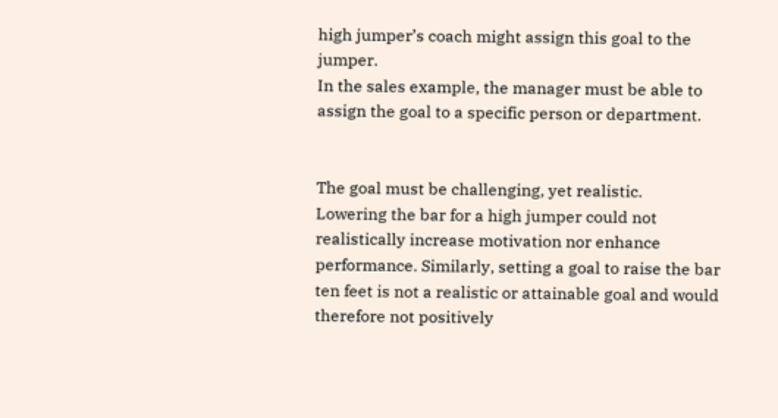high jumper’s coach might assign this goal to the jumper.
In the sales example, the manager must be able to assign the goal to a specific person or department.


The goal must be challenging, yet realistic.
Lowering the bar for a high jumper could not realistically increase motivation nor enhance performance. Similarly, setting a goal to raise the bar ten feet is not a realistic or attainable goal and would therefore not positively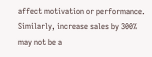affect motivation or performance.
Similarly, increase sales by 300% may not be a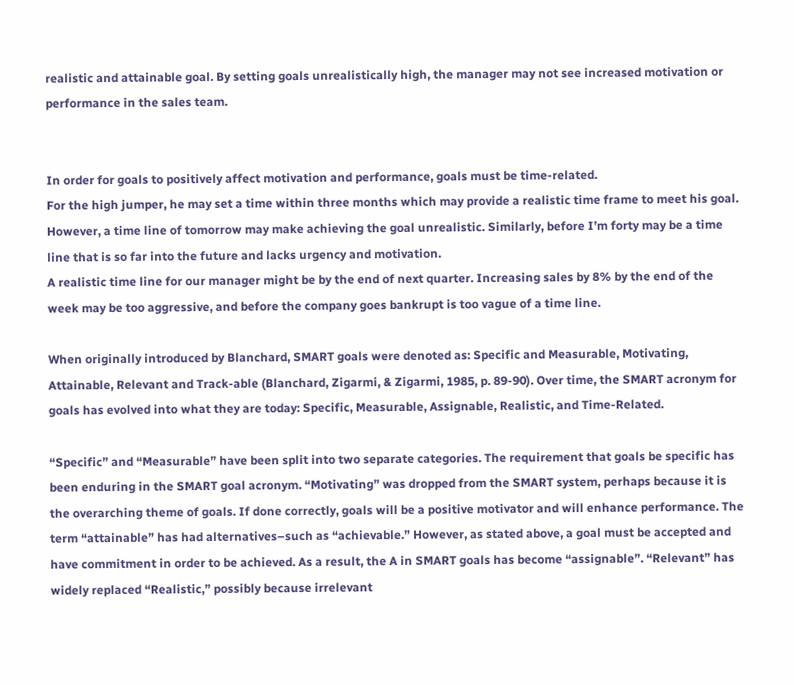realistic and attainable goal. By setting goals unrealistically high, the manager may not see increased motivation or performance in the sales team.


In order for goals to positively affect motivation and performance, goals must be time-related.
For the high jumper, he may set a time within three months which may provide a realistic time frame to meet his goal. However, a time line of tomorrow may make achieving the goal unrealistic. Similarly, before I’m forty may be a time line that is so far into the future and lacks urgency and motivation.
A realistic time line for our manager might be by the end of next quarter. Increasing sales by 8% by the end of the week may be too aggressive, and before the company goes bankrupt is too vague of a time line.

When originally introduced by Blanchard, SMART goals were denoted as: Specific and Measurable, Motivating, Attainable, Relevant and Track-able (Blanchard, Zigarmi, & Zigarmi, 1985, p. 89-90). Over time, the SMART acronym for goals has evolved into what they are today: Specific, Measurable, Assignable, Realistic, and Time-Related.

“Specific” and “Measurable” have been split into two separate categories. The requirement that goals be specific has been enduring in the SMART goal acronym. “Motivating” was dropped from the SMART system, perhaps because it is the overarching theme of goals. If done correctly, goals will be a positive motivator and will enhance performance. The term “attainable” has had alternatives–such as “achievable.” However, as stated above, a goal must be accepted and have commitment in order to be achieved. As a result, the A in SMART goals has become “assignable”. “Relevant” has widely replaced “Realistic,” possibly because irrelevant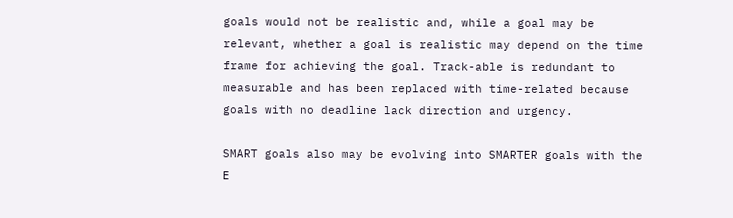goals would not be realistic and, while a goal may be relevant, whether a goal is realistic may depend on the time frame for achieving the goal. Track-able is redundant to measurable and has been replaced with time-related because goals with no deadline lack direction and urgency.

SMART goals also may be evolving into SMARTER goals with the E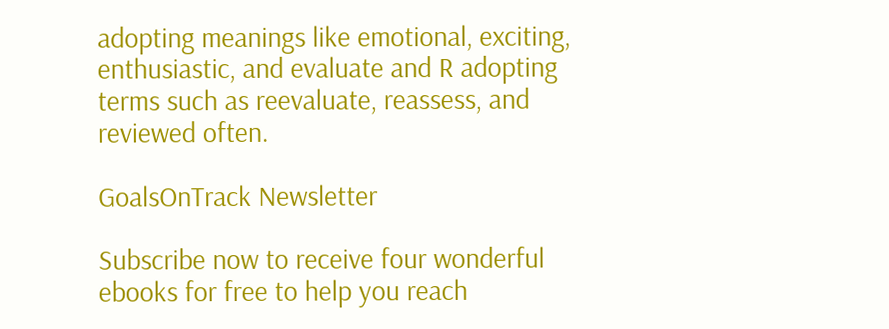adopting meanings like emotional, exciting, enthusiastic, and evaluate and R adopting terms such as reevaluate, reassess, and reviewed often.

GoalsOnTrack Newsletter

Subscribe now to receive four wonderful ebooks for free to help you reach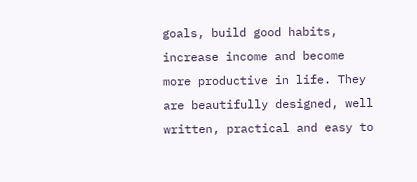goals, build good habits, increase income and become more productive in life. They are beautifully designed, well written, practical and easy to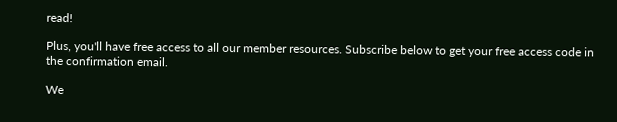read!

Plus, you'll have free access to all our member resources. Subscribe below to get your free access code in the confirmation email.

We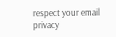respect your email privacy